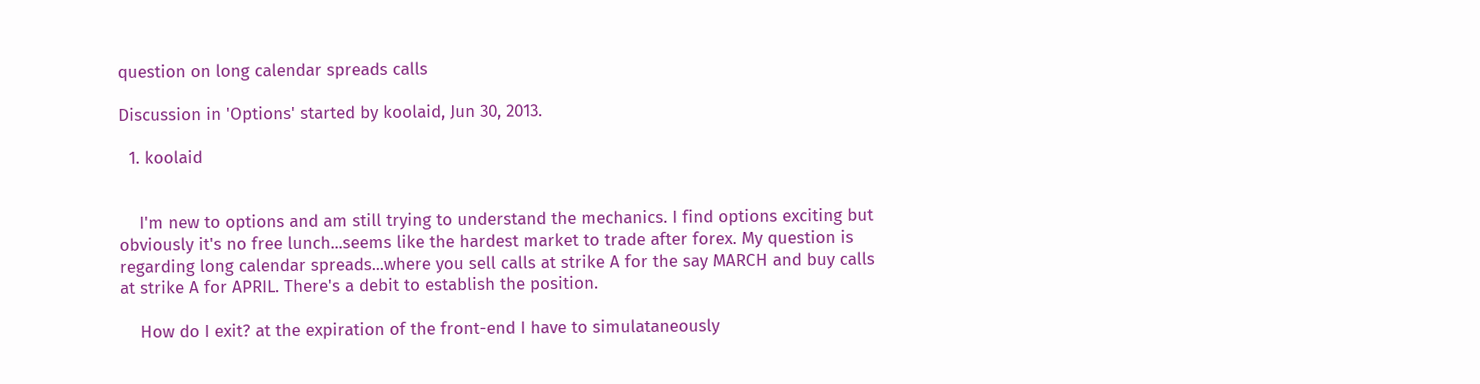question on long calendar spreads calls

Discussion in 'Options' started by koolaid, Jun 30, 2013.

  1. koolaid


    I'm new to options and am still trying to understand the mechanics. I find options exciting but obviously it's no free lunch...seems like the hardest market to trade after forex. My question is regarding long calendar spreads...where you sell calls at strike A for the say MARCH and buy calls at strike A for APRIL. There's a debit to establish the position.

    How do I exit? at the expiration of the front-end I have to simulataneously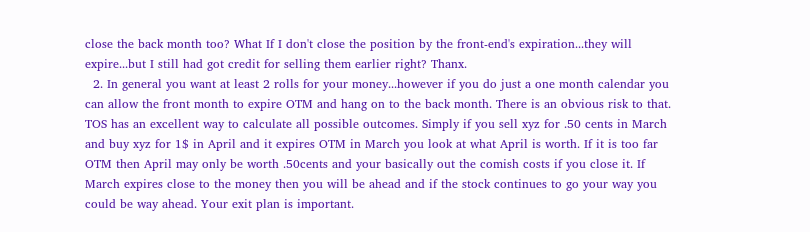close the back month too? What If I don't close the position by the front-end's expiration...they will expire...but I still had got credit for selling them earlier right? Thanx.
  2. In general you want at least 2 rolls for your money...however if you do just a one month calendar you can allow the front month to expire OTM and hang on to the back month. There is an obvious risk to that. TOS has an excellent way to calculate all possible outcomes. Simply if you sell xyz for .50 cents in March and buy xyz for 1$ in April and it expires OTM in March you look at what April is worth. If it is too far OTM then April may only be worth .50cents and your basically out the comish costs if you close it. If March expires close to the money then you will be ahead and if the stock continues to go your way you could be way ahead. Your exit plan is important.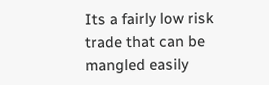Its a fairly low risk trade that can be mangled easily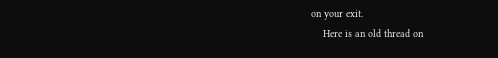on your exit.
    Here is an old thread on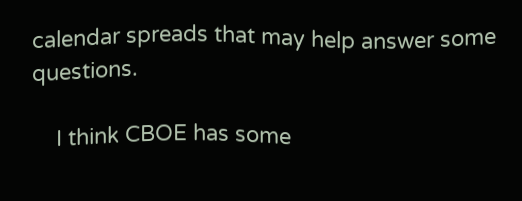calendar spreads that may help answer some questions.

    I think CBOE has some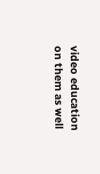video education on them as well